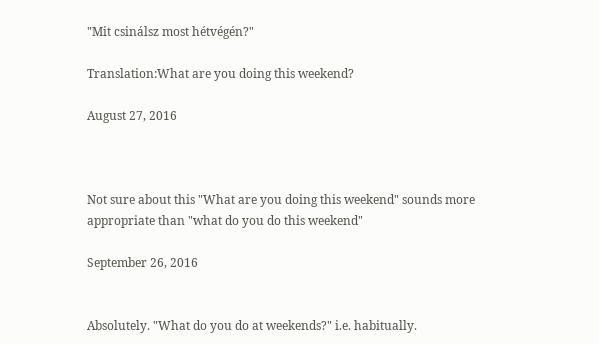"Mit csinálsz most hétvégén?"

Translation:What are you doing this weekend?

August 27, 2016



Not sure about this "What are you doing this weekend" sounds more appropriate than "what do you do this weekend"

September 26, 2016


Absolutely. "What do you do at weekends?" i.e. habitually.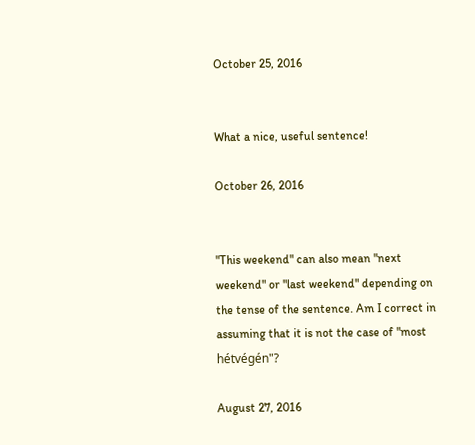October 25, 2016


What a nice, useful sentence!

October 26, 2016


"This weekend" can also mean "next weekend" or "last weekend" depending on the tense of the sentence. Am I correct in assuming that it is not the case of "most hétvégén"?

August 27, 2016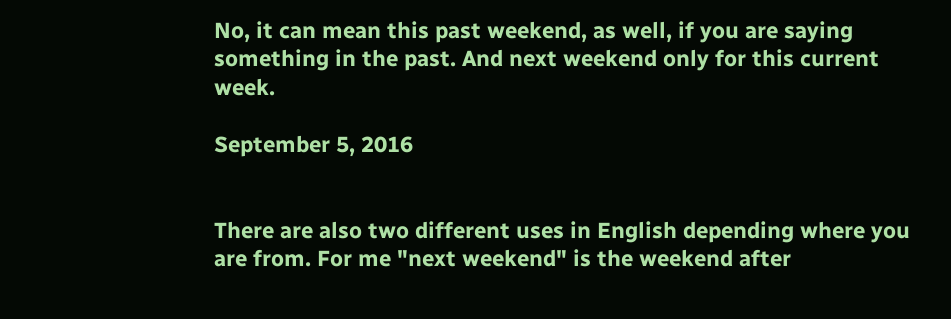No, it can mean this past weekend, as well, if you are saying something in the past. And next weekend only for this current week.

September 5, 2016


There are also two different uses in English depending where you are from. For me "next weekend" is the weekend after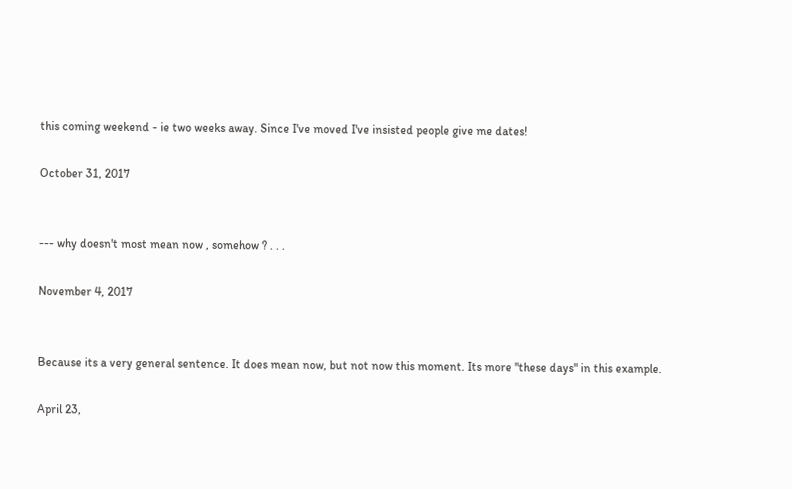this coming weekend - ie two weeks away. Since I've moved I've insisted people give me dates!

October 31, 2017


--- why doesn't most mean now , somehow ? . . .

November 4, 2017


Because its a very general sentence. It does mean now, but not now this moment. Its more "these days" in this example.

April 23,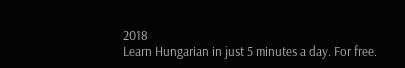2018
Learn Hungarian in just 5 minutes a day. For free.